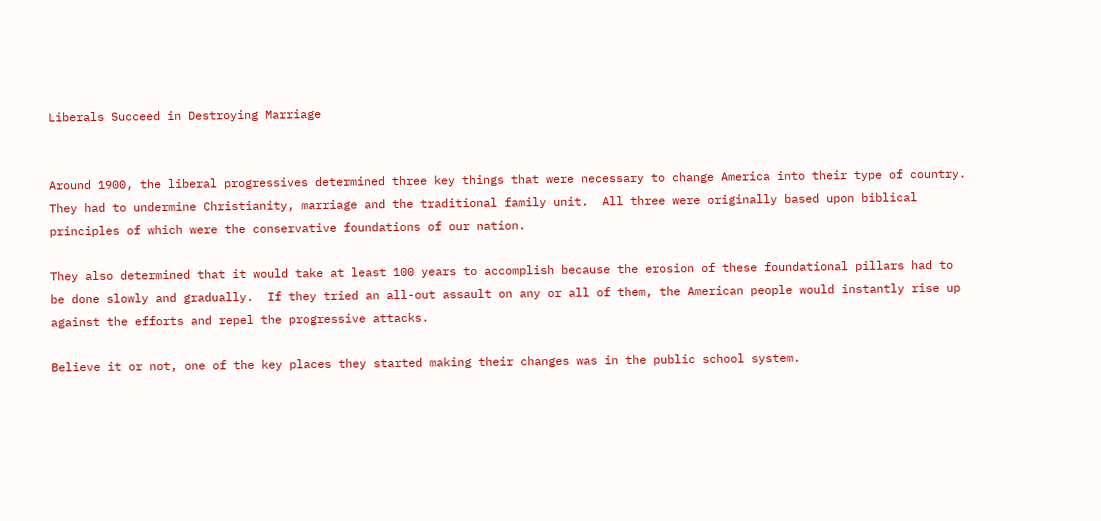Liberals Succeed in Destroying Marriage


Around 1900, the liberal progressives determined three key things that were necessary to change America into their type of country.  They had to undermine Christianity, marriage and the traditional family unit.  All three were originally based upon biblical principles of which were the conservative foundations of our nation.

They also determined that it would take at least 100 years to accomplish because the erosion of these foundational pillars had to be done slowly and gradually.  If they tried an all-out assault on any or all of them, the American people would instantly rise up against the efforts and repel the progressive attacks.

Believe it or not, one of the key places they started making their changes was in the public school system.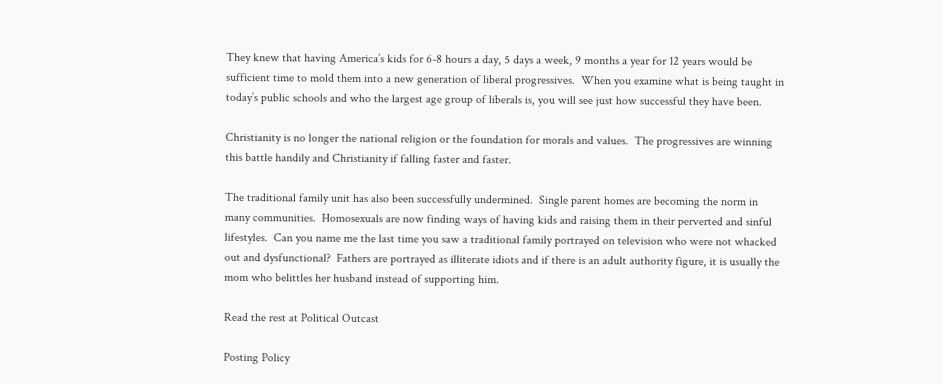They knew that having America’s kids for 6-8 hours a day, 5 days a week, 9 months a year for 12 years would be sufficient time to mold them into a new generation of liberal progressives.  When you examine what is being taught in today’s public schools and who the largest age group of liberals is, you will see just how successful they have been.

Christianity is no longer the national religion or the foundation for morals and values.  The progressives are winning this battle handily and Christianity if falling faster and faster.

The traditional family unit has also been successfully undermined.  Single parent homes are becoming the norm in many communities.  Homosexuals are now finding ways of having kids and raising them in their perverted and sinful lifestyles.  Can you name me the last time you saw a traditional family portrayed on television who were not whacked out and dysfunctional?  Fathers are portrayed as illiterate idiots and if there is an adult authority figure, it is usually the mom who belittles her husband instead of supporting him.

Read the rest at Political Outcast

Posting Policy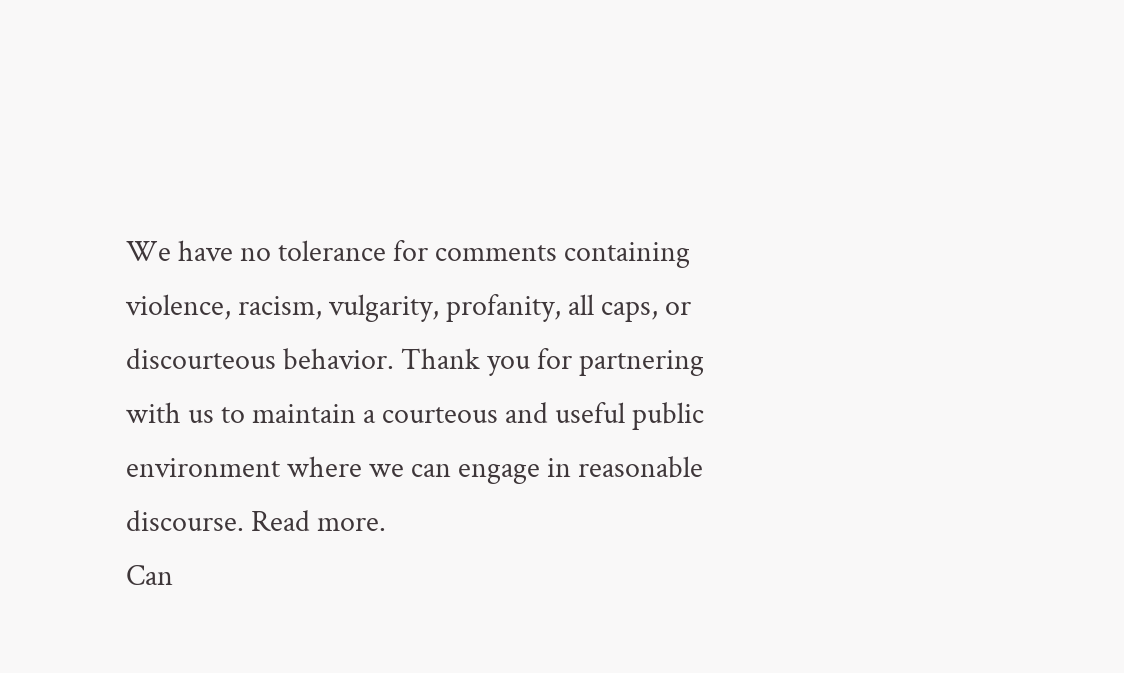We have no tolerance for comments containing violence, racism, vulgarity, profanity, all caps, or discourteous behavior. Thank you for partnering with us to maintain a courteous and useful public environment where we can engage in reasonable discourse. Read more.
Can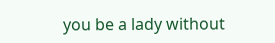you be a lady without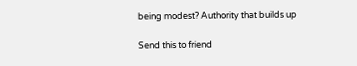being modest? Authority that builds up

Send this to friend